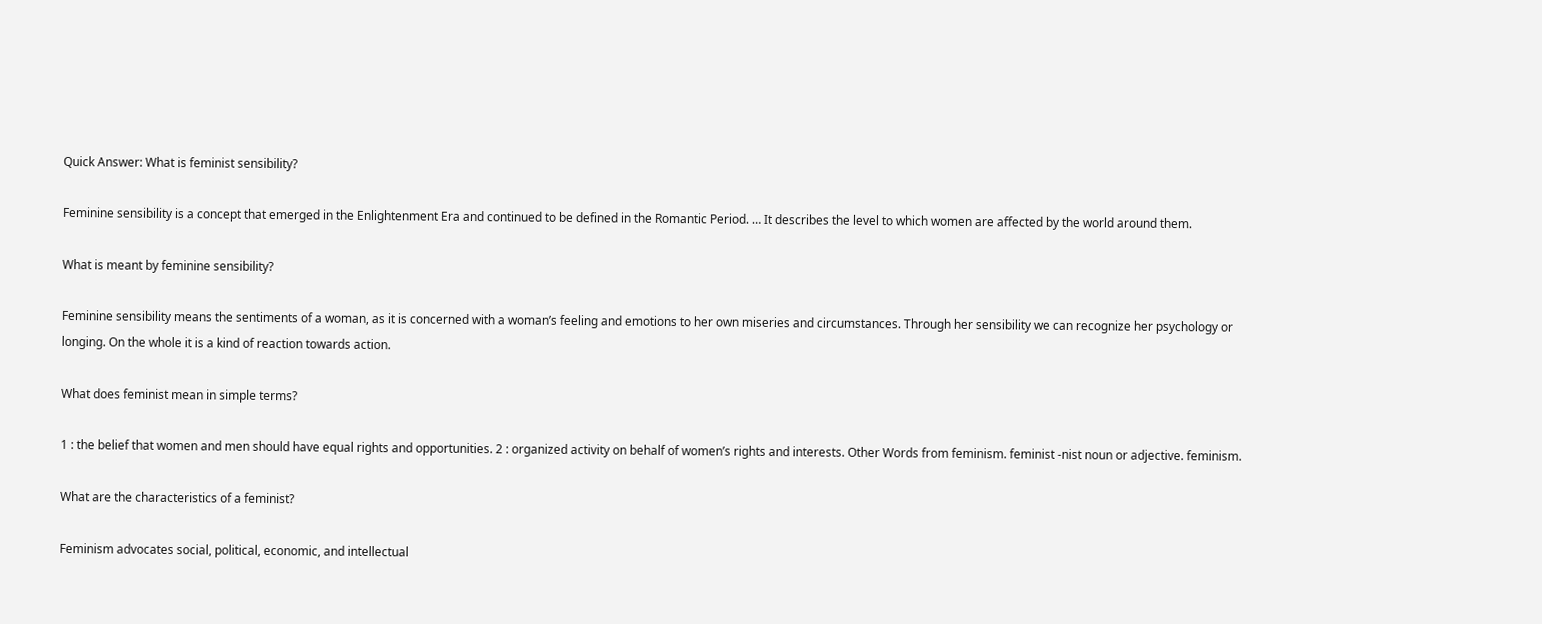Quick Answer: What is feminist sensibility?

Feminine sensibility is a concept that emerged in the Enlightenment Era and continued to be defined in the Romantic Period. … It describes the level to which women are affected by the world around them.

What is meant by feminine sensibility?

Feminine sensibility means the sentiments of a woman, as it is concerned with a woman’s feeling and emotions to her own miseries and circumstances. Through her sensibility we can recognize her psychology or longing. On the whole it is a kind of reaction towards action.

What does feminist mean in simple terms?

1 : the belief that women and men should have equal rights and opportunities. 2 : organized activity on behalf of women’s rights and interests. Other Words from feminism. feminist -nist noun or adjective. feminism.

What are the characteristics of a feminist?

Feminism advocates social, political, economic, and intellectual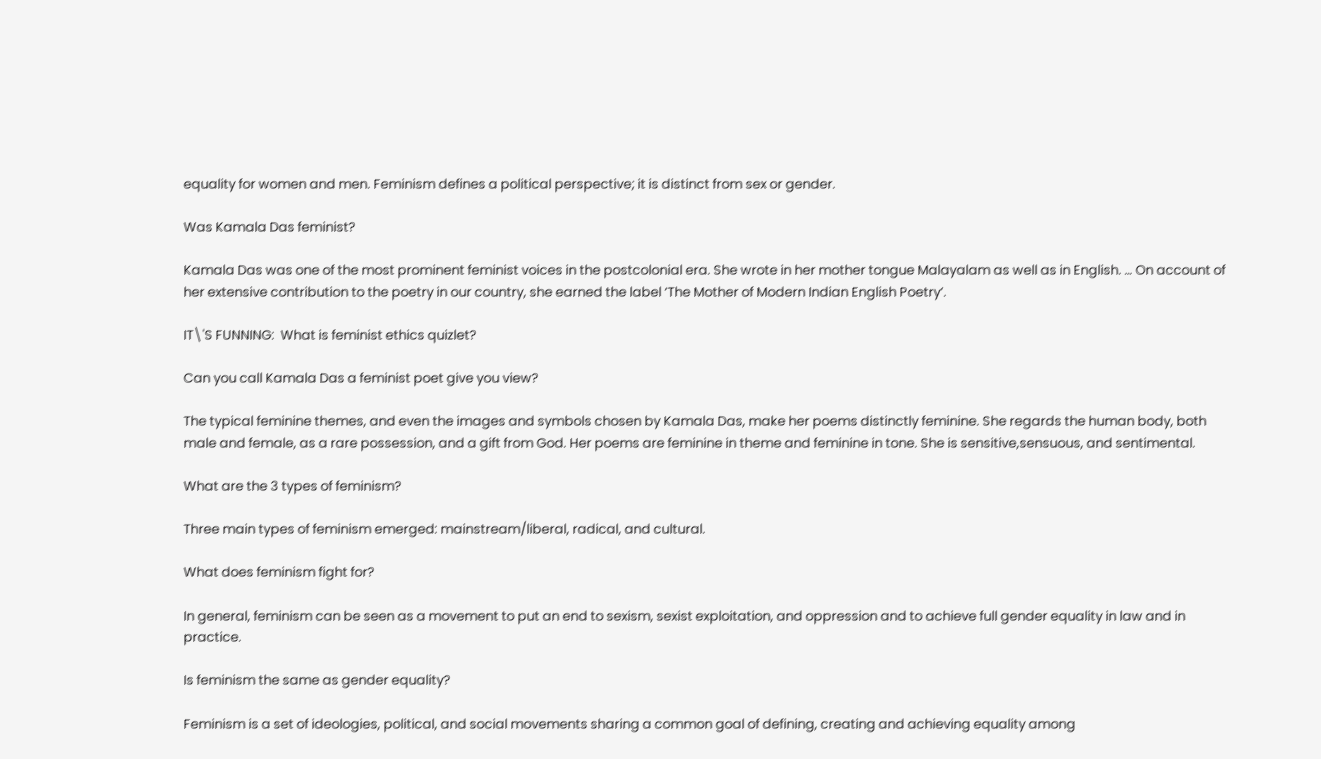equality for women and men. Feminism defines a political perspective; it is distinct from sex or gender.

Was Kamala Das feminist?

Kamala Das was one of the most prominent feminist voices in the postcolonial era. She wrote in her mother tongue Malayalam as well as in English. … On account of her extensive contribution to the poetry in our country, she earned the label ‘The Mother of Modern Indian English Poetry’.

IT\'S FUNNING:  What is feminist ethics quizlet?

Can you call Kamala Das a feminist poet give you view?

The typical feminine themes, and even the images and symbols chosen by Kamala Das, make her poems distinctly feminine. She regards the human body, both male and female, as a rare possession, and a gift from God. Her poems are feminine in theme and feminine in tone. She is sensitive,sensuous, and sentimental.

What are the 3 types of feminism?

Three main types of feminism emerged: mainstream/liberal, radical, and cultural.

What does feminism fight for?

In general, feminism can be seen as a movement to put an end to sexism, sexist exploitation, and oppression and to achieve full gender equality in law and in practice.

Is feminism the same as gender equality?

Feminism is a set of ideologies, political, and social movements sharing a common goal of defining, creating and achieving equality among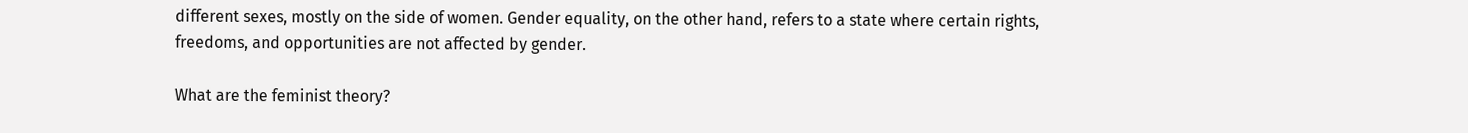different sexes, mostly on the side of women. Gender equality, on the other hand, refers to a state where certain rights, freedoms, and opportunities are not affected by gender.

What are the feminist theory?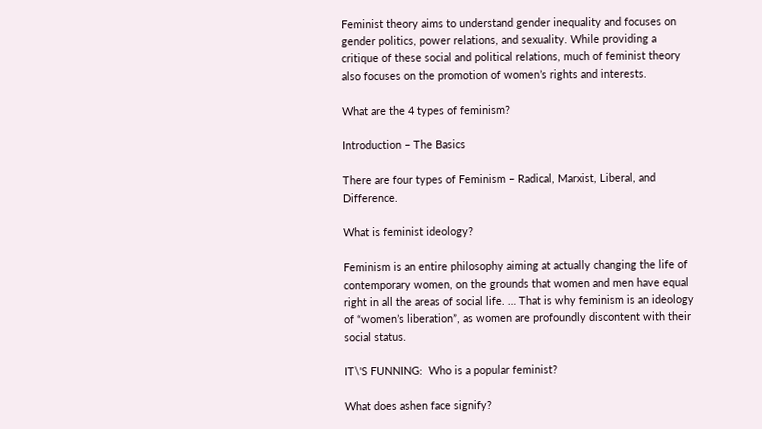Feminist theory aims to understand gender inequality and focuses on gender politics, power relations, and sexuality. While providing a critique of these social and political relations, much of feminist theory also focuses on the promotion of women’s rights and interests.

What are the 4 types of feminism?

Introduction – The Basics

There are four types of Feminism – Radical, Marxist, Liberal, and Difference.

What is feminist ideology?

Feminism is an entire philosophy aiming at actually changing the life of contemporary women, on the grounds that women and men have equal right in all the areas of social life. … That is why feminism is an ideology of “women’s liberation”, as women are profoundly discontent with their social status.

IT\'S FUNNING:  Who is a popular feminist?

What does ashen face signify?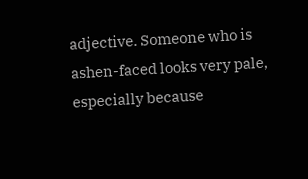adjective. Someone who is ashen-faced looks very pale, especially because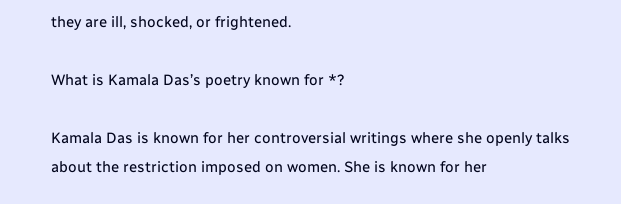they are ill, shocked, or frightened.

What is Kamala Das’s poetry known for *?

Kamala Das is known for her controversial writings where she openly talks about the restriction imposed on women. She is known for her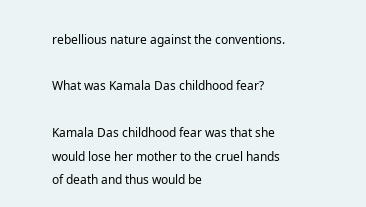rebellious nature against the conventions.

What was Kamala Das childhood fear?

Kamala Das childhood fear was that she would lose her mother to the cruel hands of death and thus would be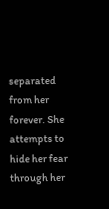separated from her forever. She attempts to hide her fear through her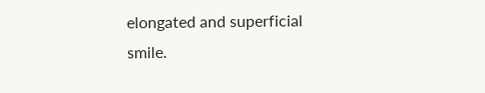elongated and superficial smile.